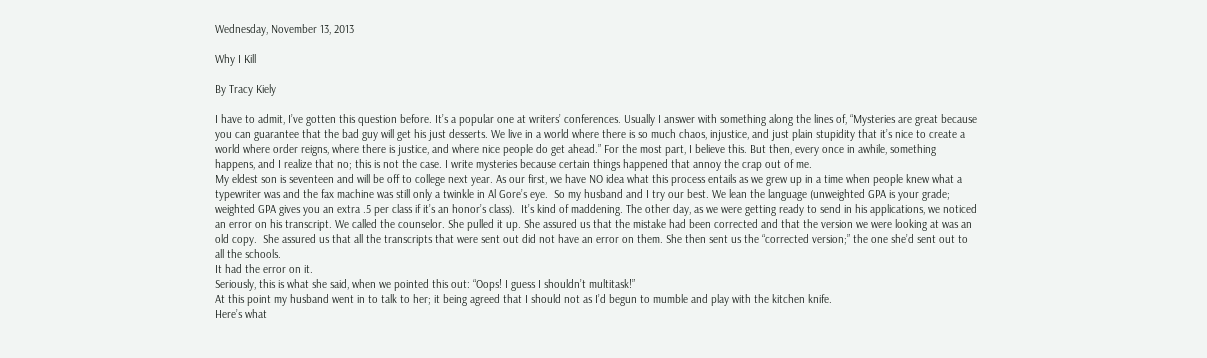Wednesday, November 13, 2013

Why I Kill

By Tracy Kiely

I have to admit, I’ve gotten this question before. It’s a popular one at writers’ conferences. Usually I answer with something along the lines of, “Mysteries are great because you can guarantee that the bad guy will get his just desserts. We live in a world where there is so much chaos, injustice, and just plain stupidity that it’s nice to create a world where order reigns, where there is justice, and where nice people do get ahead.” For the most part, I believe this. But then, every once in awhile, something happens, and I realize that no; this is not the case. I write mysteries because certain things happened that annoy the crap out of me.
My eldest son is seventeen and will be off to college next year. As our first, we have NO idea what this process entails as we grew up in a time when people knew what a typewriter was and the fax machine was still only a twinkle in Al Gore’s eye.  So my husband and I try our best. We lean the language (unweighted GPA is your grade; weighted GPA gives you an extra .5 per class if it’s an honor’s class).  It’s kind of maddening. The other day, as we were getting ready to send in his applications, we noticed an error on his transcript. We called the counselor. She pulled it up. She assured us that the mistake had been corrected and that the version we were looking at was an old copy.  She assured us that all the transcripts that were sent out did not have an error on them. She then sent us the “corrected version;” the one she’d sent out to all the schools.
It had the error on it.
Seriously, this is what she said, when we pointed this out: “Oops! I guess I shouldn’t multitask!”
At this point my husband went in to talk to her; it being agreed that I should not as I’d begun to mumble and play with the kitchen knife.
Here’s what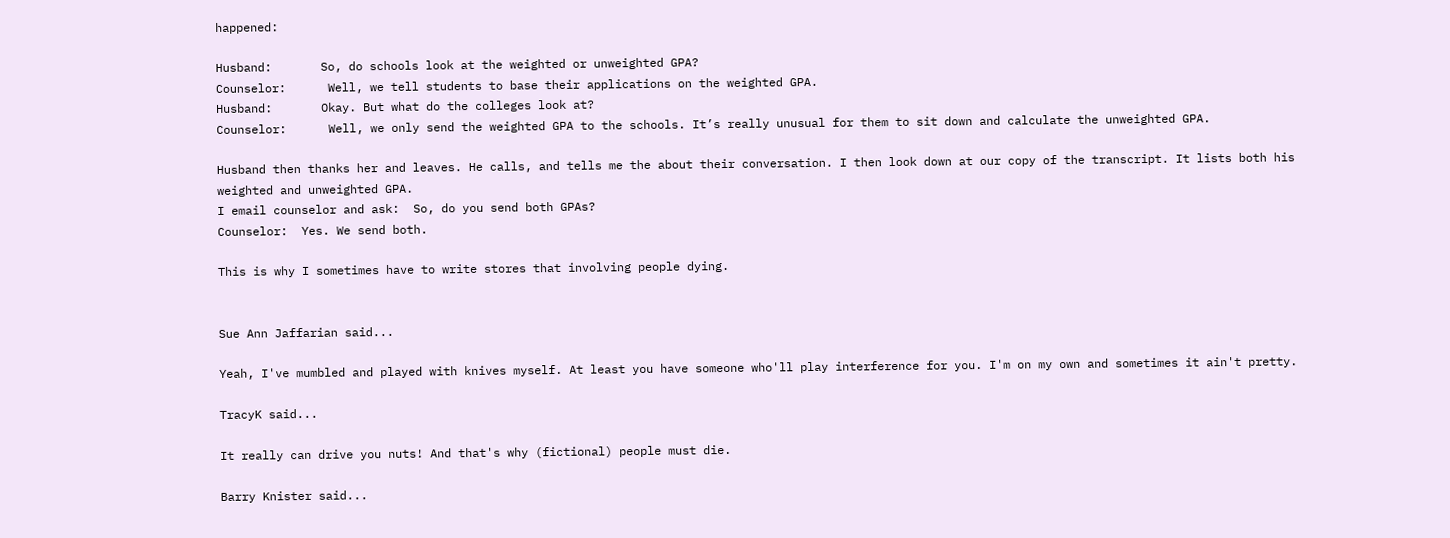happened:

Husband:       So, do schools look at the weighted or unweighted GPA?
Counselor:      Well, we tell students to base their applications on the weighted GPA.
Husband:       Okay. But what do the colleges look at?
Counselor:      Well, we only send the weighted GPA to the schools. It’s really unusual for them to sit down and calculate the unweighted GPA.

Husband then thanks her and leaves. He calls, and tells me the about their conversation. I then look down at our copy of the transcript. It lists both his weighted and unweighted GPA.
I email counselor and ask:  So, do you send both GPAs?
Counselor:  Yes. We send both.

This is why I sometimes have to write stores that involving people dying.


Sue Ann Jaffarian said...

Yeah, I've mumbled and played with knives myself. At least you have someone who'll play interference for you. I'm on my own and sometimes it ain't pretty.

TracyK said...

It really can drive you nuts! And that's why (fictional) people must die.

Barry Knister said...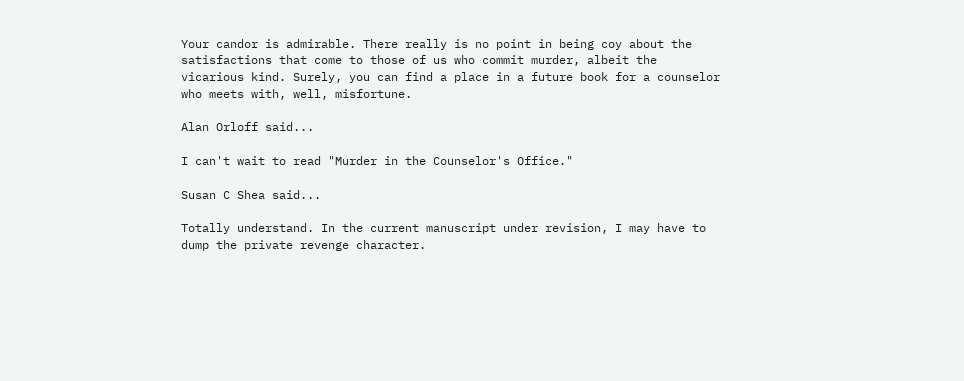Your candor is admirable. There really is no point in being coy about the satisfactions that come to those of us who commit murder, albeit the vicarious kind. Surely, you can find a place in a future book for a counselor who meets with, well, misfortune.

Alan Orloff said...

I can't wait to read "Murder in the Counselor's Office."

Susan C Shea said...

Totally understand. In the current manuscript under revision, I may have to dump the private revenge character.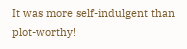It was more self-indulgent than plot-worthy!